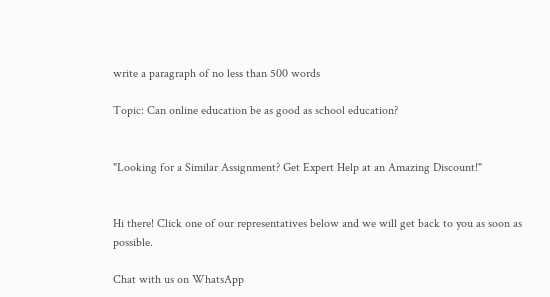write a paragraph of no less than 500 words

Topic: Can online education be as good as school education?


"Looking for a Similar Assignment? Get Expert Help at an Amazing Discount!"


Hi there! Click one of our representatives below and we will get back to you as soon as possible.

Chat with us on WhatsApp